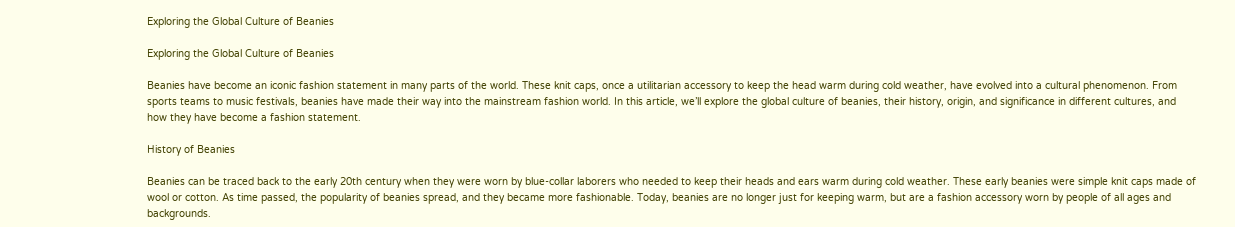Exploring the Global Culture of Beanies

Exploring the Global Culture of Beanies

Beanies have become an iconic fashion statement in many parts of the world. These knit caps, once a utilitarian accessory to keep the head warm during cold weather, have evolved into a cultural phenomenon. From sports teams to music festivals, beanies have made their way into the mainstream fashion world. In this article, we’ll explore the global culture of beanies, their history, origin, and significance in different cultures, and how they have become a fashion statement.

History of Beanies

Beanies can be traced back to the early 20th century when they were worn by blue-collar laborers who needed to keep their heads and ears warm during cold weather. These early beanies were simple knit caps made of wool or cotton. As time passed, the popularity of beanies spread, and they became more fashionable. Today, beanies are no longer just for keeping warm, but are a fashion accessory worn by people of all ages and backgrounds.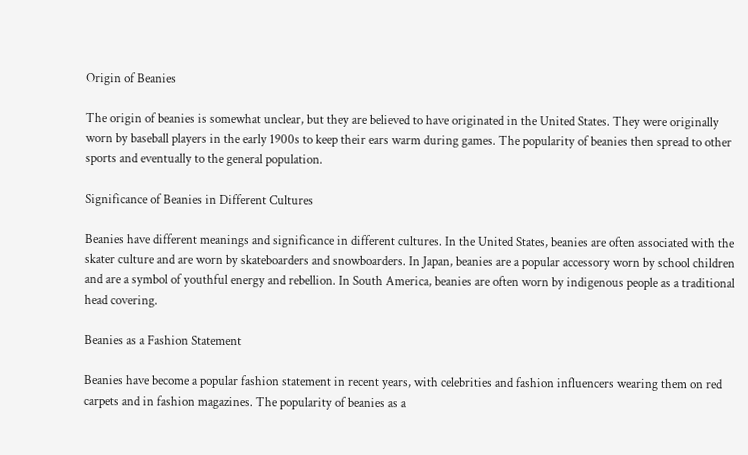Origin of Beanies

The origin of beanies is somewhat unclear, but they are believed to have originated in the United States. They were originally worn by baseball players in the early 1900s to keep their ears warm during games. The popularity of beanies then spread to other sports and eventually to the general population.

Significance of Beanies in Different Cultures

Beanies have different meanings and significance in different cultures. In the United States, beanies are often associated with the skater culture and are worn by skateboarders and snowboarders. In Japan, beanies are a popular accessory worn by school children and are a symbol of youthful energy and rebellion. In South America, beanies are often worn by indigenous people as a traditional head covering.

Beanies as a Fashion Statement

Beanies have become a popular fashion statement in recent years, with celebrities and fashion influencers wearing them on red carpets and in fashion magazines. The popularity of beanies as a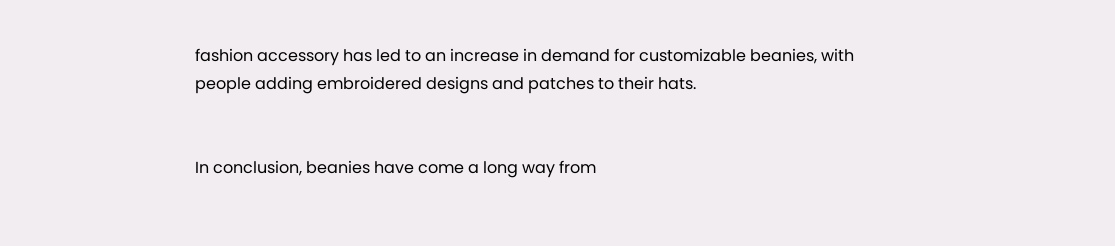fashion accessory has led to an increase in demand for customizable beanies, with people adding embroidered designs and patches to their hats.


In conclusion, beanies have come a long way from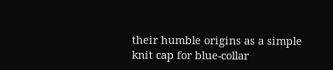their humble origins as a simple knit cap for blue-collar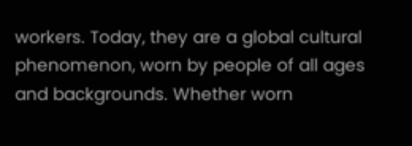workers. Today, they are a global cultural phenomenon, worn by people of all ages and backgrounds. Whether worn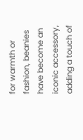for warmth or fashion, beanies have become an iconic accessory, adding a touch of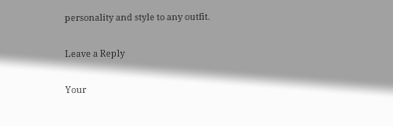personality and style to any outfit.

Leave a Reply

Your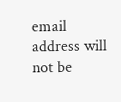email address will not be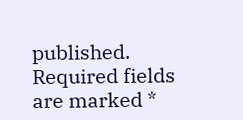published. Required fields are marked *